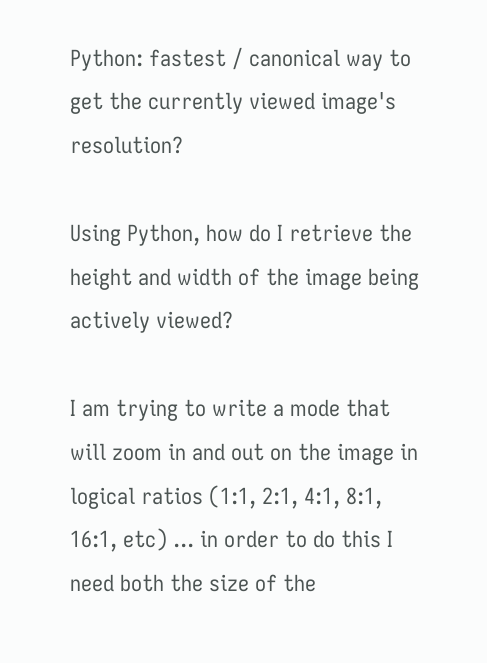Python: fastest / canonical way to get the currently viewed image's resolution?

Using Python, how do I retrieve the height and width of the image being actively viewed?

I am trying to write a mode that will zoom in and out on the image in logical ratios (1:1, 2:1, 4:1, 8:1, 16:1, etc) ... in order to do this I need both the size of the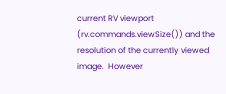current RV viewport (rv.commands.viewSize()) and the resolution of the currently viewed image.  However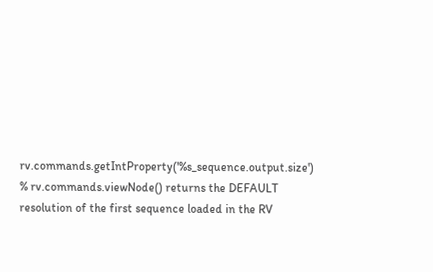rv.commands.getIntProperty('%s_sequence.output.size') % rv.commands.viewNode() returns the DEFAULT resolution of the first sequence loaded in the RV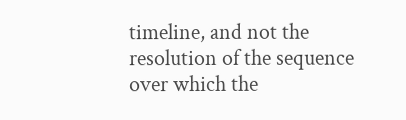timeline, and not the resolution of the sequence over which the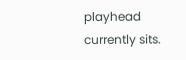playhead currently sits.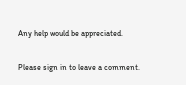Any help would be appreciated.


Please sign in to leave a comment.